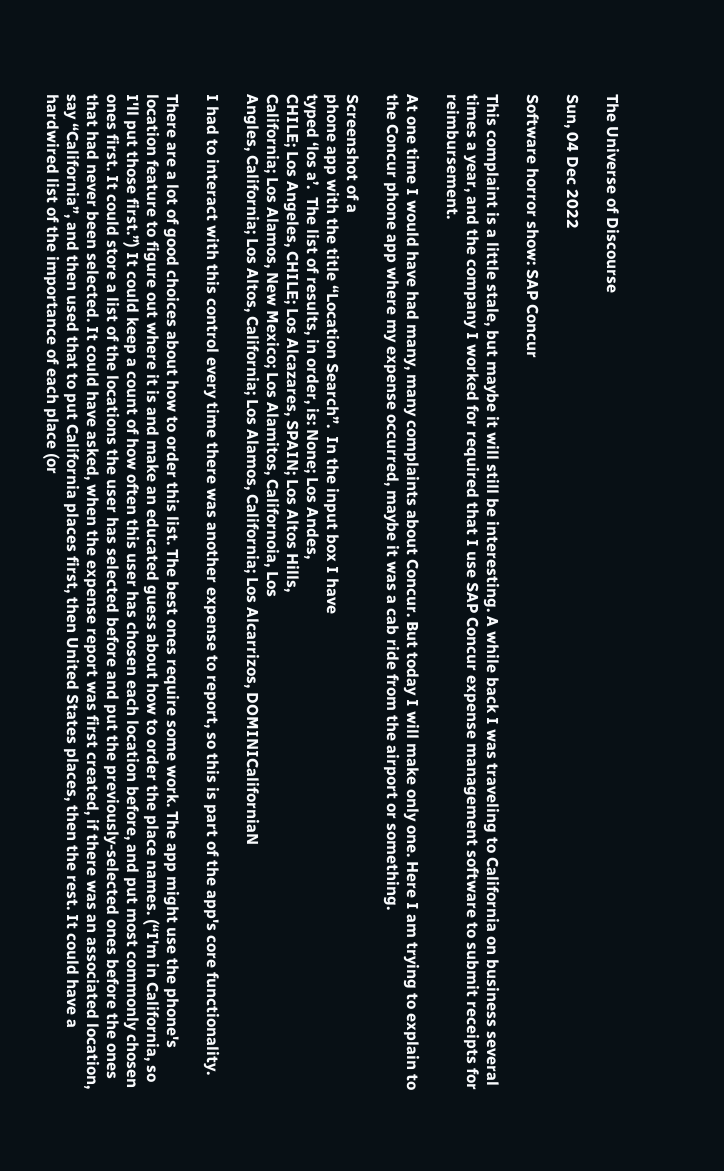The Universe of Discourse

Sun, 04 Dec 2022

Software horror show: SAP Concur

This complaint is a little stale, but maybe it will still be interesting. A while back I was traveling to California on business several times a year, and the company I worked for required that I use SAP Concur expense management software to submit receipts for reimbursement.

At one time I would have had many, many complaints about Concur. But today I will make only one. Here I am trying to explain to the Concur phone app where my expense occurred, maybe it was a cab ride from the airport or something.

Screenshot of a
phone app with the title “Location Search”.  In the input box I have
typed ‘los a’.  The list of results, in order, is: None; Los Andes,
CHILE; Los Angeles, CHILE; Los Alcazares, SPAIN; Los Altos Hills,
California; Los Alamos, New Mexico; Los Alamitos, Californoia, Los
Angles, California; Los Altos, California; Los Alamos, California; Los Alcarrizos, DOMINICaliforniaN

I had to interact with this control every time there was another expense to report, so this is part of the app's core functionality.

There are a lot of good choices about how to order this list. The best ones require some work. The app might use the phone's location feature to figure out where it is and make an educated guess about how to order the place names. (“I'm in California, so I'll put those first.”) It could keep a count of how often this user has chosen each location before, and put most commonly chosen ones first. It could store a list of the locations the user has selected before and put the previously-selected ones before the ones that had never been selected. It could have asked, when the expense report was first created, if there was an associated location, say “California”, and then used that to put California places first, then United States places, then the rest. It could have a hardwired list of the importance of each place (or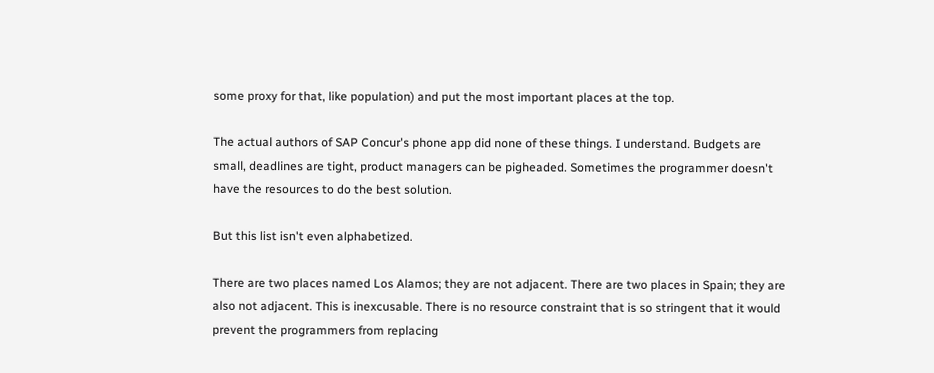some proxy for that, like population) and put the most important places at the top.

The actual authors of SAP Concur's phone app did none of these things. I understand. Budgets are small, deadlines are tight, product managers can be pigheaded. Sometimes the programmer doesn't have the resources to do the best solution.

But this list isn't even alphabetized.

There are two places named Los Alamos; they are not adjacent. There are two places in Spain; they are also not adjacent. This is inexcusable. There is no resource constraint that is so stringent that it would prevent the programmers from replacing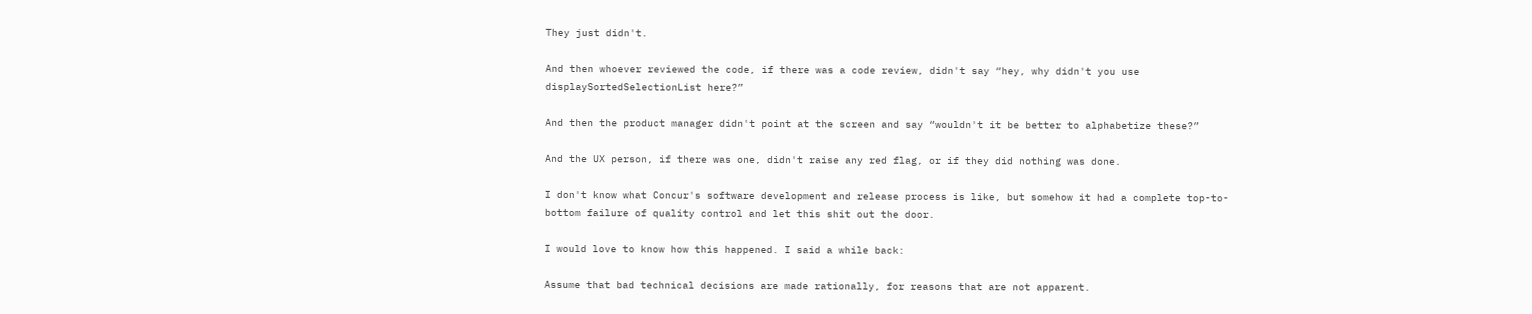They just didn't.

And then whoever reviewed the code, if there was a code review, didn't say “hey, why didn't you use displaySortedSelectionList here?”

And then the product manager didn't point at the screen and say “wouldn't it be better to alphabetize these?”

And the UX person, if there was one, didn't raise any red flag, or if they did nothing was done.

I don't know what Concur's software development and release process is like, but somehow it had a complete top-to-bottom failure of quality control and let this shit out the door.

I would love to know how this happened. I said a while back:

Assume that bad technical decisions are made rationally, for reasons that are not apparent.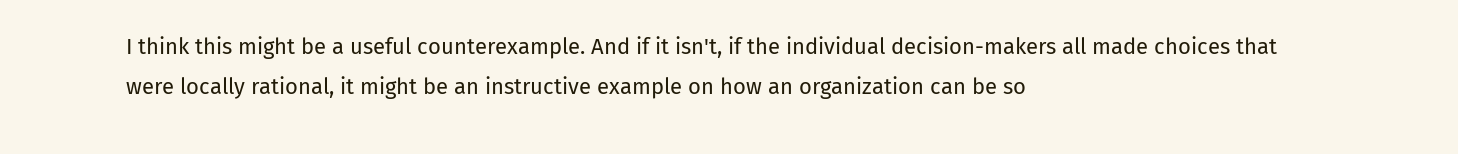I think this might be a useful counterexample. And if it isn't, if the individual decision-makers all made choices that were locally rational, it might be an instructive example on how an organization can be so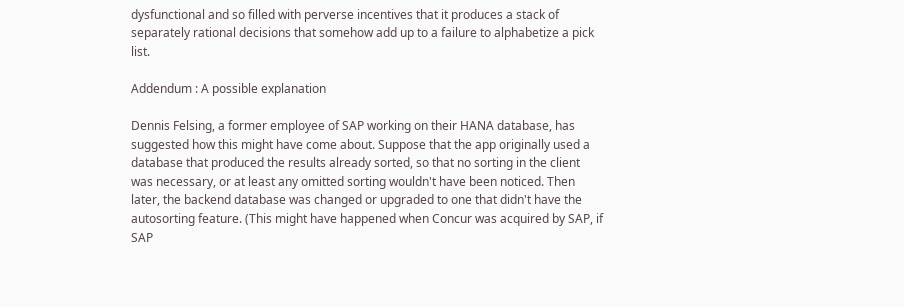dysfunctional and so filled with perverse incentives that it produces a stack of separately rational decisions that somehow add up to a failure to alphabetize a pick list.

Addendum : A possible explanation

Dennis Felsing, a former employee of SAP working on their HANA database, has suggested how this might have come about. Suppose that the app originally used a database that produced the results already sorted, so that no sorting in the client was necessary, or at least any omitted sorting wouldn't have been noticed. Then later, the backend database was changed or upgraded to one that didn't have the autosorting feature. (This might have happened when Concur was acquired by SAP, if SAP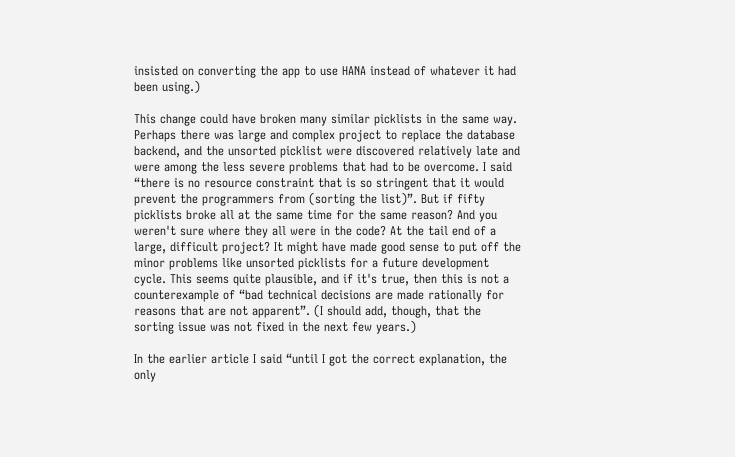insisted on converting the app to use HANA instead of whatever it had been using.)

This change could have broken many similar picklists in the same way. Perhaps there was large and complex project to replace the database backend, and the unsorted picklist were discovered relatively late and were among the less severe problems that had to be overcome. I said “there is no resource constraint that is so stringent that it would prevent the programmers from (sorting the list)”. But if fifty picklists broke all at the same time for the same reason? And you weren't sure where they all were in the code? At the tail end of a large, difficult project? It might have made good sense to put off the minor problems like unsorted picklists for a future development cycle. This seems quite plausible, and if it's true, then this is not a counterexample of “bad technical decisions are made rationally for reasons that are not apparent”. (I should add, though, that the sorting issue was not fixed in the next few years.)

In the earlier article I said “until I got the correct explanation, the only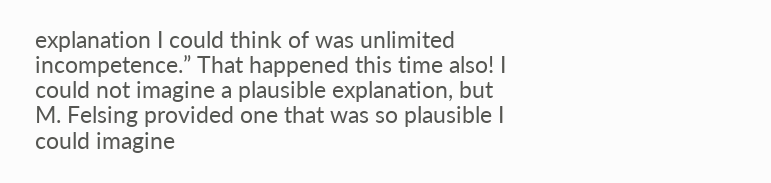explanation I could think of was unlimited incompetence.” That happened this time also! I could not imagine a plausible explanation, but M. Felsing provided one that was so plausible I could imagine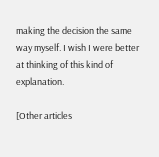making the decision the same way myself. I wish I were better at thinking of this kind of explanation.

[Other articles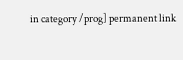in category /prog] permanent link